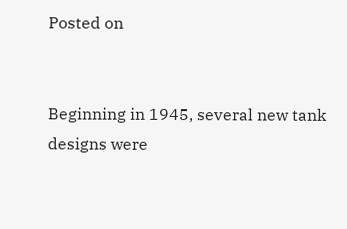Posted on


Beginning in 1945, several new tank designs were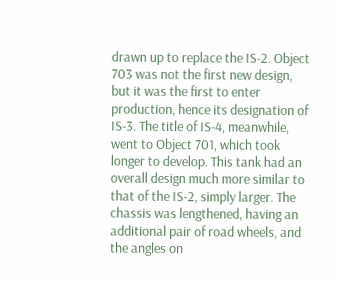drawn up to replace the IS-2. Object 703 was not the first new design, but it was the first to enter production, hence its designation of IS-3. The title of IS-4, meanwhile, went to Object 701, which took longer to develop. This tank had an overall design much more similar to that of the IS-2, simply larger. The chassis was lengthened, having an additional pair of road wheels, and the angles on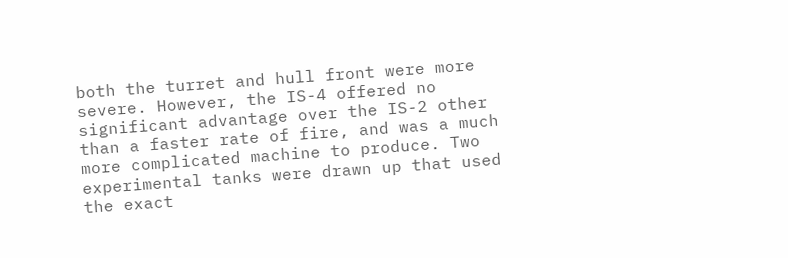both the turret and hull front were more severe. However, the IS-4 offered no significant advantage over the IS-2 other than a faster rate of fire, and was a much more complicated machine to produce. Two experimental tanks were drawn up that used the exact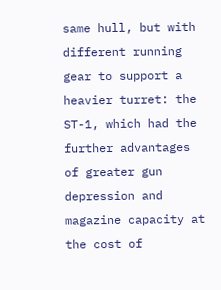same hull, but with different running gear to support a heavier turret: the ST-1, which had the further advantages of greater gun depression and magazine capacity at the cost of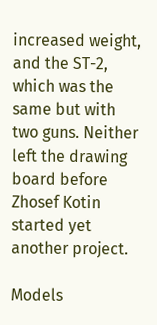increased weight, and the ST-2, which was the same but with two guns. Neither left the drawing board before Zhosef Kotin started yet another project.

Models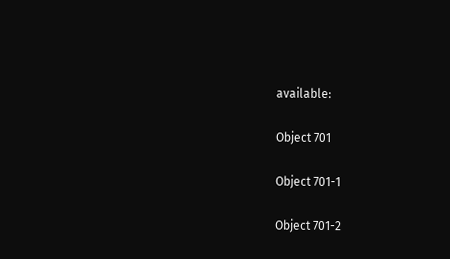available:

Object 701

Object 701-1

Object 701-2